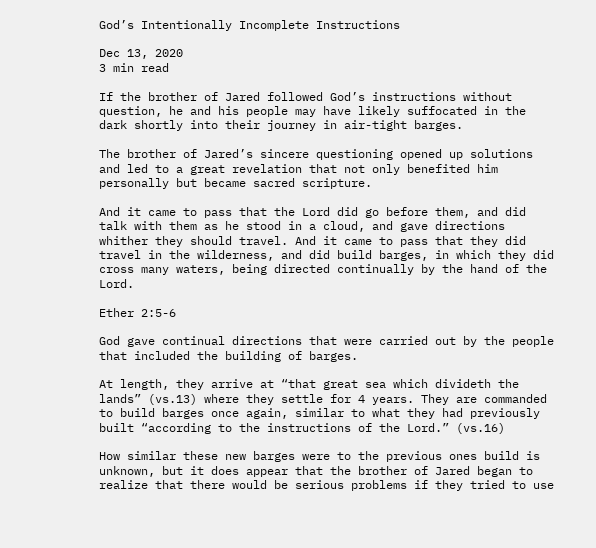God’s Intentionally Incomplete Instructions

Dec 13, 2020
3 min read

If the brother of Jared followed God’s instructions without question, he and his people may have likely suffocated in the dark shortly into their journey in air-tight barges.

The brother of Jared’s sincere questioning opened up solutions and led to a great revelation that not only benefited him personally but became sacred scripture.

And it came to pass that the Lord did go before them, and did talk with them as he stood in a cloud, and gave directions whither they should travel. And it came to pass that they did travel in the wilderness, and did build barges, in which they did cross many waters, being directed continually by the hand of the Lord.

Ether 2:5-6

God gave continual directions that were carried out by the people that included the building of barges.

At length, they arrive at “that great sea which divideth the lands” (vs.13) where they settle for 4 years. They are commanded to build barges once again, similar to what they had previously built “according to the instructions of the Lord.” (vs.16)

How similar these new barges were to the previous ones build is unknown, but it does appear that the brother of Jared began to realize that there would be serious problems if they tried to use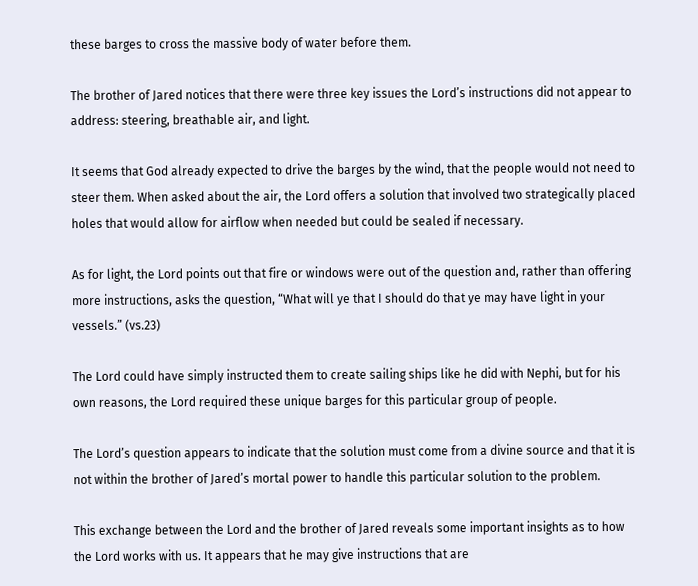these barges to cross the massive body of water before them.

The brother of Jared notices that there were three key issues the Lord’s instructions did not appear to address: steering, breathable air, and light.

It seems that God already expected to drive the barges by the wind, that the people would not need to steer them. When asked about the air, the Lord offers a solution that involved two strategically placed holes that would allow for airflow when needed but could be sealed if necessary.

As for light, the Lord points out that fire or windows were out of the question and, rather than offering more instructions, asks the question, “What will ye that I should do that ye may have light in your vessels.” (vs.23)

The Lord could have simply instructed them to create sailing ships like he did with Nephi, but for his own reasons, the Lord required these unique barges for this particular group of people.

The Lord’s question appears to indicate that the solution must come from a divine source and that it is not within the brother of Jared’s mortal power to handle this particular solution to the problem.

This exchange between the Lord and the brother of Jared reveals some important insights as to how the Lord works with us. It appears that he may give instructions that are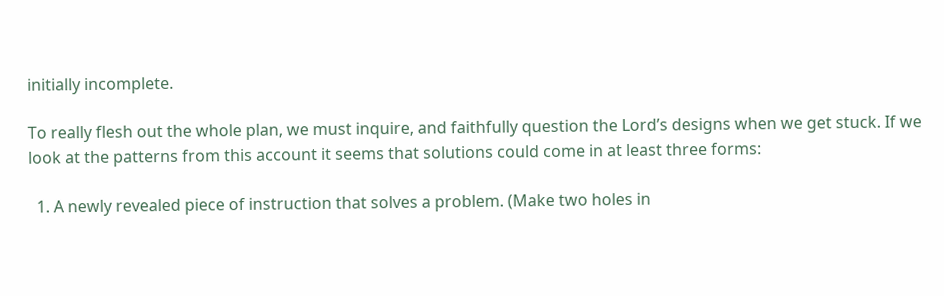initially incomplete.

To really flesh out the whole plan, we must inquire, and faithfully question the Lord’s designs when we get stuck. If we look at the patterns from this account it seems that solutions could come in at least three forms:

  1. A newly revealed piece of instruction that solves a problem. (Make two holes in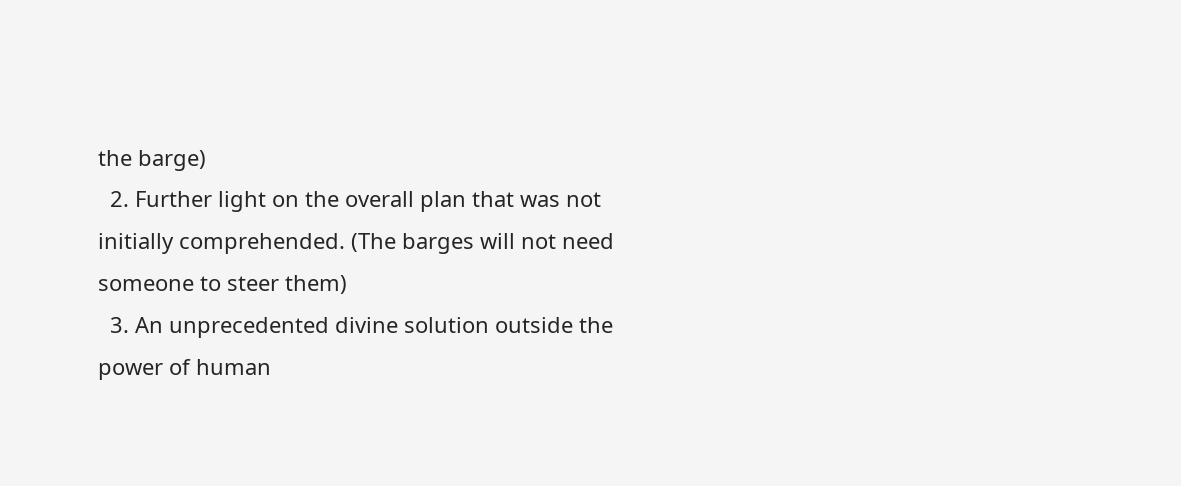the barge)
  2. Further light on the overall plan that was not initially comprehended. (The barges will not need someone to steer them)
  3. An unprecedented divine solution outside the power of human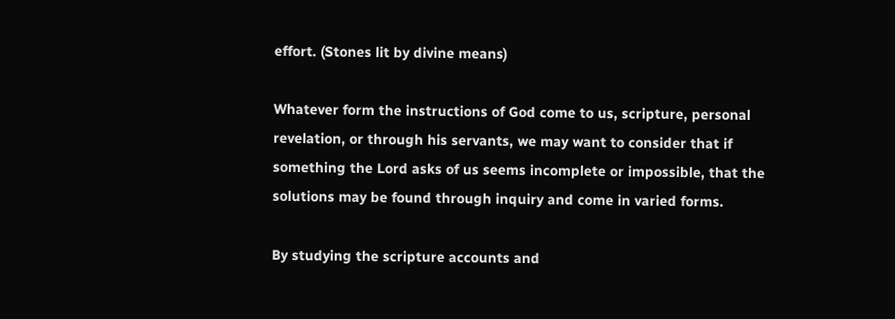effort. (Stones lit by divine means)

Whatever form the instructions of God come to us, scripture, personal revelation, or through his servants, we may want to consider that if something the Lord asks of us seems incomplete or impossible, that the solutions may be found through inquiry and come in varied forms.

By studying the scripture accounts and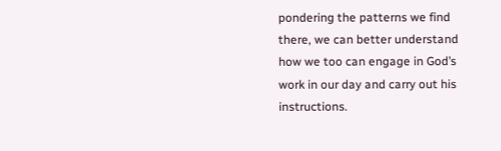pondering the patterns we find there, we can better understand how we too can engage in God’s work in our day and carry out his instructions.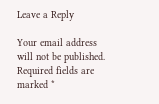Leave a Reply

Your email address will not be published. Required fields are marked *